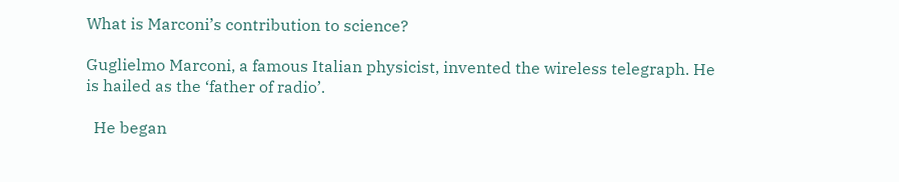What is Marconi’s contribution to science?

Guglielmo Marconi, a famous Italian physicist, invented the wireless telegraph. He is hailed as the ‘father of radio’.

  He began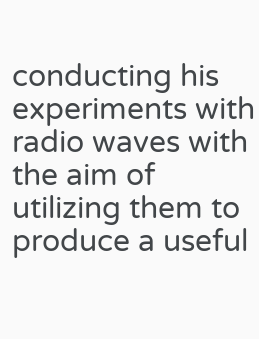conducting his experiments with radio waves with the aim of utilizing them to produce a useful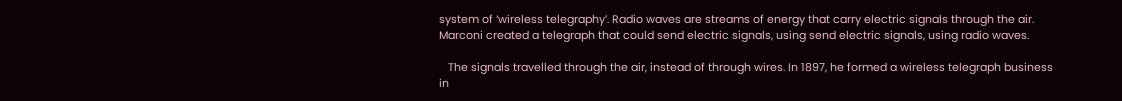system of ‘wireless telegraphy’. Radio waves are streams of energy that carry electric signals through the air. Marconi created a telegraph that could send electric signals, using send electric signals, using radio waves.

   The signals travelled through the air, instead of through wires. In 1897, he formed a wireless telegraph business in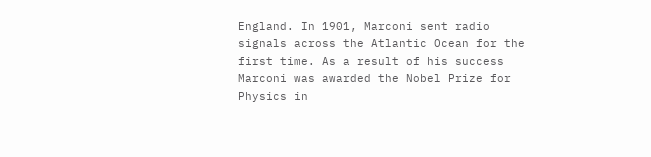England. In 1901, Marconi sent radio signals across the Atlantic Ocean for the first time. As a result of his success Marconi was awarded the Nobel Prize for Physics in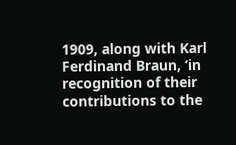1909, along with Karl Ferdinand Braun, ‘in recognition of their contributions to the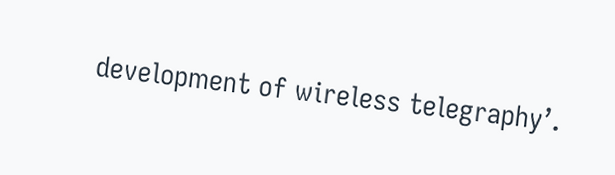development of wireless telegraphy’.